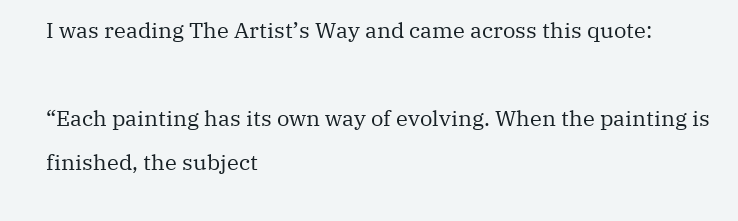I was reading The Artist’s Way and came across this quote:

“Each painting has its own way of evolving. When the painting is finished, the subject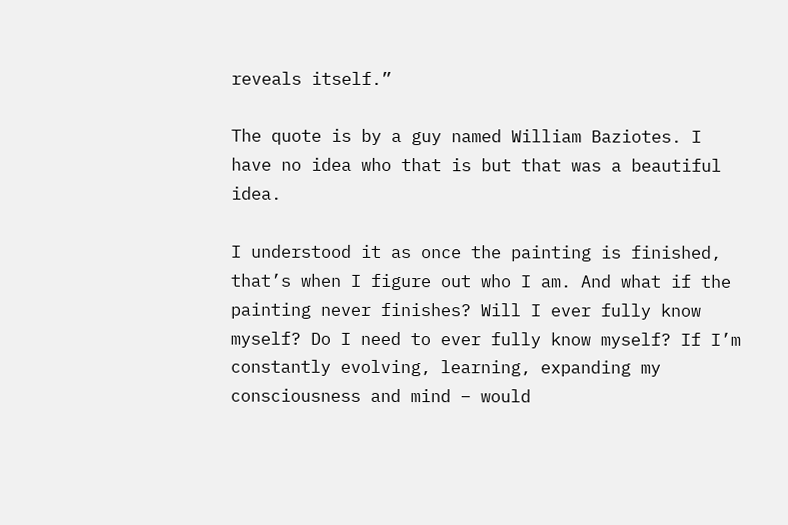reveals itself.”

The quote is by a guy named William Baziotes. I have no idea who that is but that was a beautiful idea.

I understood it as once the painting is finished, that’s when I figure out who I am. And what if the painting never finishes? Will I ever fully know myself? Do I need to ever fully know myself? If I’m constantly evolving, learning, expanding my consciousness and mind – would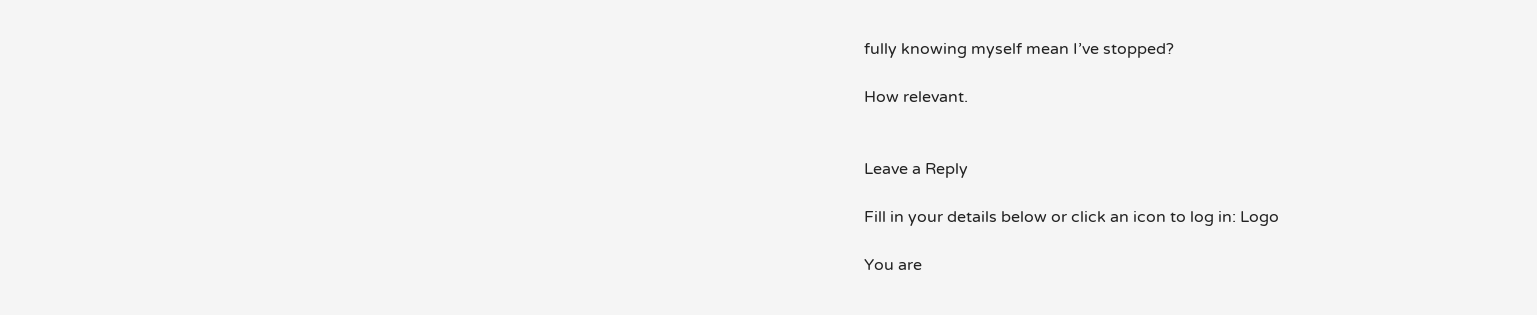fully knowing myself mean I’ve stopped?

How relevant.


Leave a Reply

Fill in your details below or click an icon to log in: Logo

You are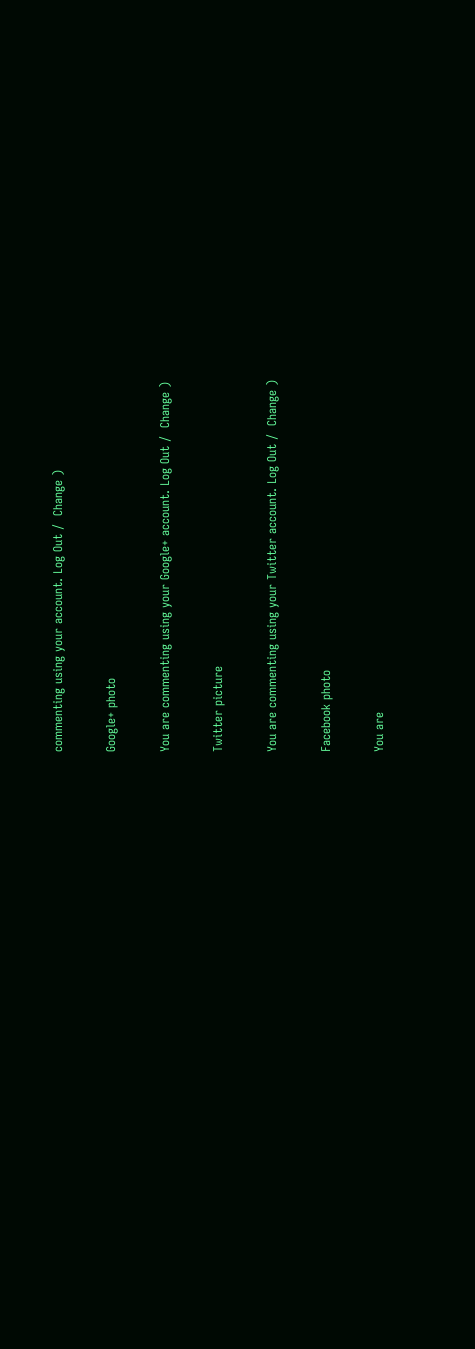commenting using your account. Log Out /  Change )

Google+ photo

You are commenting using your Google+ account. Log Out /  Change )

Twitter picture

You are commenting using your Twitter account. Log Out /  Change )

Facebook photo

You are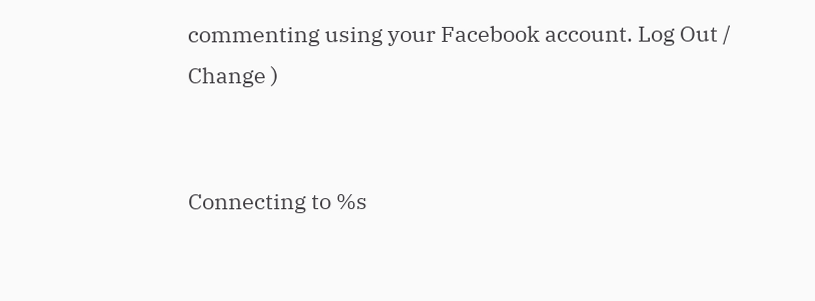commenting using your Facebook account. Log Out /  Change )


Connecting to %s